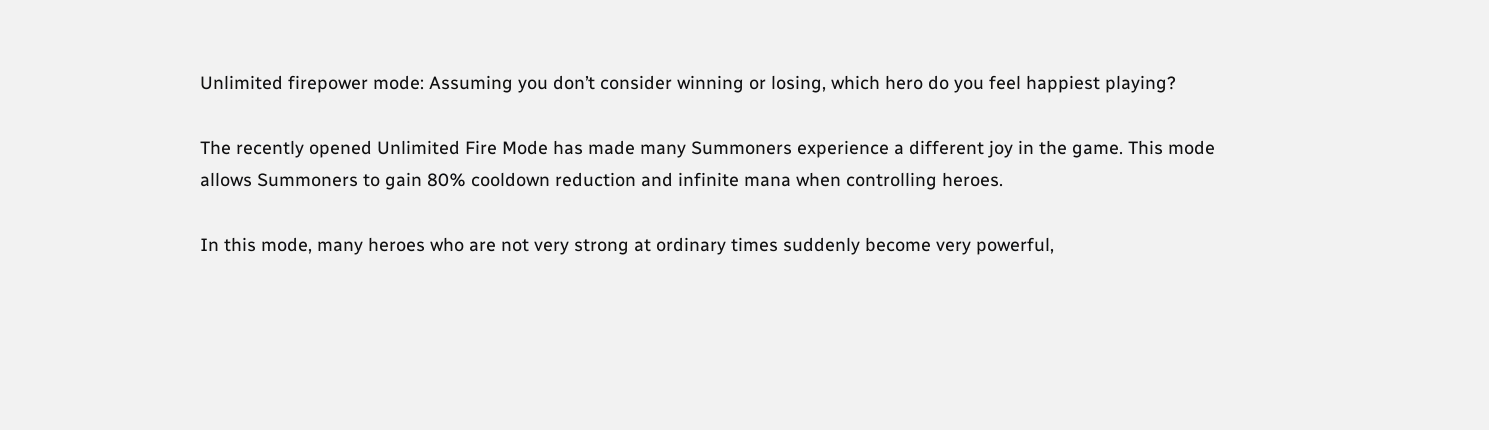Unlimited firepower mode: Assuming you don’t consider winning or losing, which hero do you feel happiest playing?

The recently opened Unlimited Fire Mode has made many Summoners experience a different joy in the game. This mode allows Summoners to gain 80% cooldown reduction and infinite mana when controlling heroes.

In this mode, many heroes who are not very strong at ordinary times suddenly become very powerful,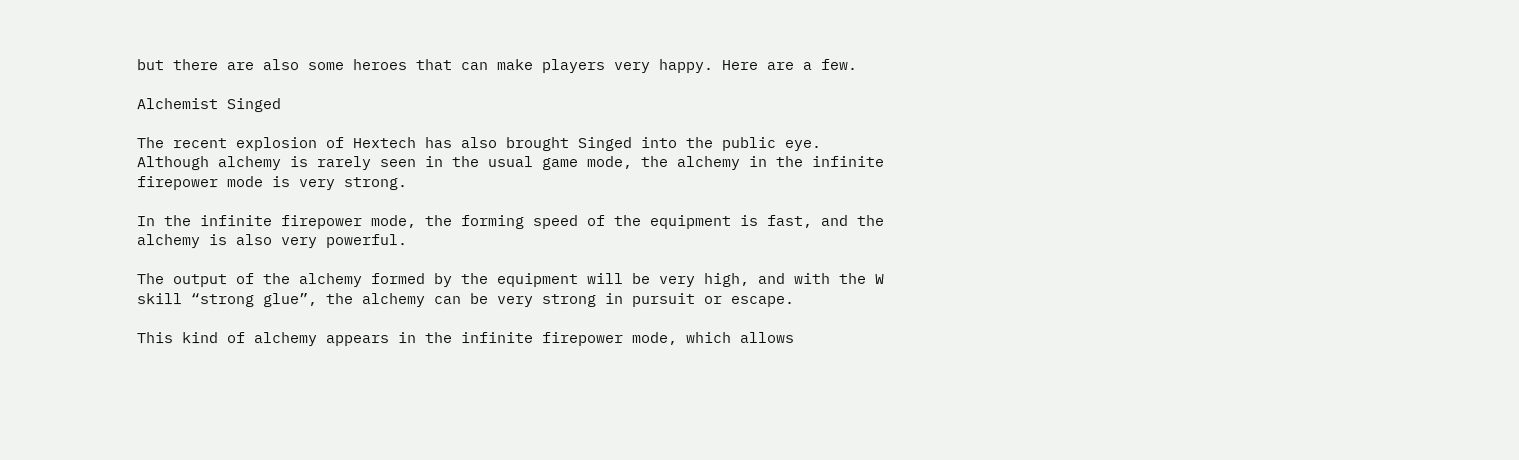but there are also some heroes that can make players very happy. Here are a few.

Alchemist Singed

The recent explosion of Hextech has also brought Singed into the public eye. Although alchemy is rarely seen in the usual game mode, the alchemy in the infinite firepower mode is very strong.

In the infinite firepower mode, the forming speed of the equipment is fast, and the alchemy is also very powerful.

The output of the alchemy formed by the equipment will be very high, and with the W skill “strong glue”, the alchemy can be very strong in pursuit or escape.

This kind of alchemy appears in the infinite firepower mode, which allows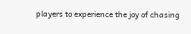players to experience the joy of chasing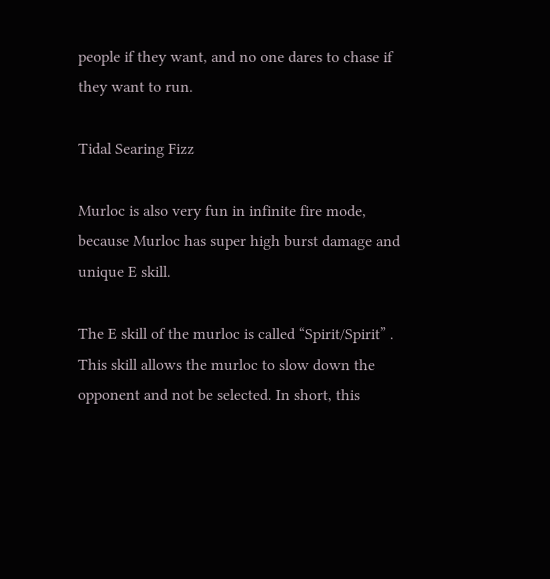people if they want, and no one dares to chase if they want to run.

Tidal Searing Fizz

Murloc is also very fun in infinite fire mode, because Murloc has super high burst damage and unique E skill.

The E skill of the murloc is called “Spirit/Spirit” . This skill allows the murloc to slow down the opponent and not be selected. In short, this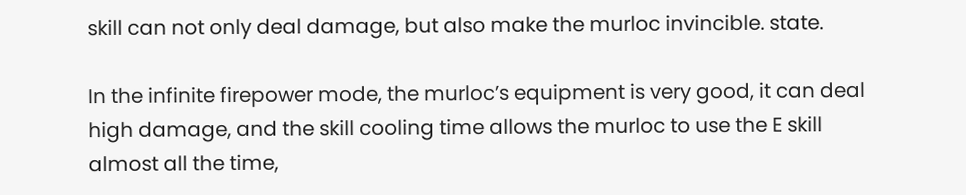skill can not only deal damage, but also make the murloc invincible. state.

In the infinite firepower mode, the murloc’s equipment is very good, it can deal high damage, and the skill cooling time allows the murloc to use the E skill almost all the time,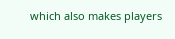which also makes players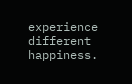experience different happiness.